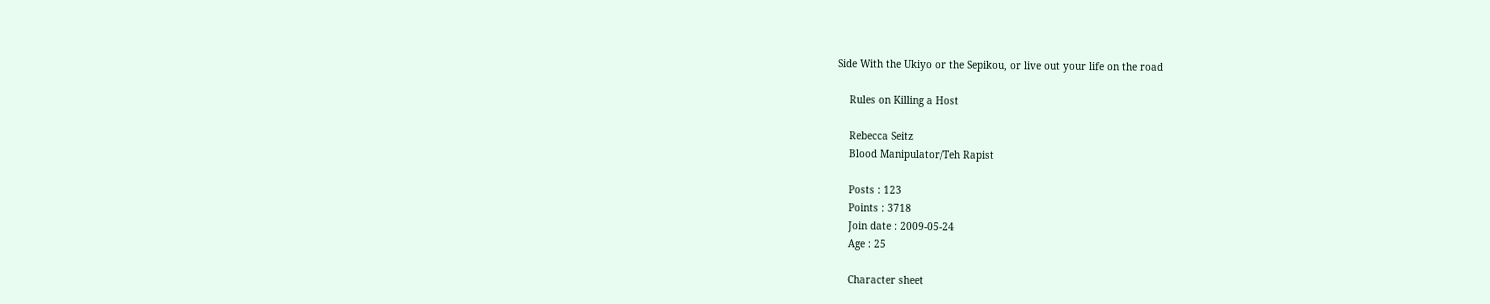Side With the Ukiyo or the Sepikou, or live out your life on the road

    Rules on Killing a Host

    Rebecca Seitz
    Blood Manipulator/Teh Rapist

    Posts : 123
    Points : 3718
    Join date : 2009-05-24
    Age : 25

    Character sheet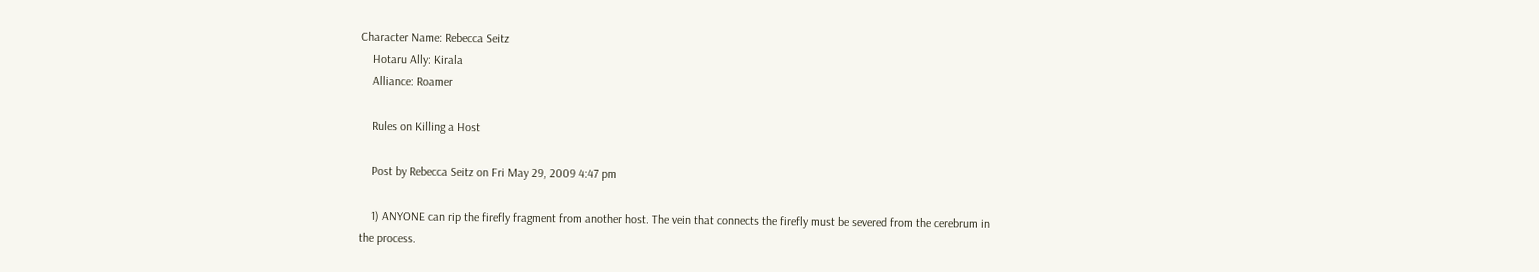Character Name: Rebecca Seitz
    Hotaru Ally: Kirala
    Alliance: Roamer

    Rules on Killing a Host

    Post by Rebecca Seitz on Fri May 29, 2009 4:47 pm

    1) ANYONE can rip the firefly fragment from another host. The vein that connects the firefly must be severed from the cerebrum in the process.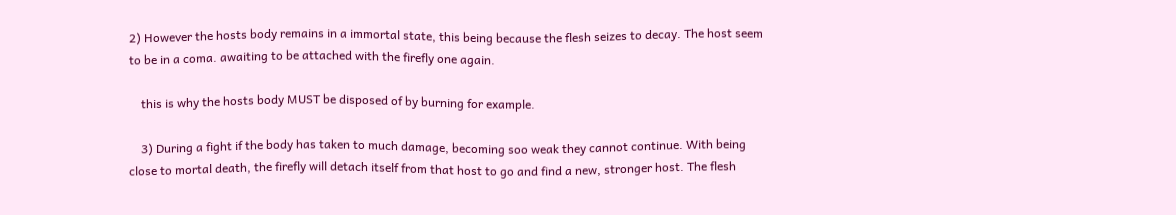2) However the hosts body remains in a immortal state, this being because the flesh seizes to decay. The host seem to be in a coma. awaiting to be attached with the firefly one again.

    this is why the hosts body MUST be disposed of by burning for example.

    3) During a fight if the body has taken to much damage, becoming soo weak they cannot continue. With being close to mortal death, the firefly will detach itself from that host to go and find a new, stronger host. The flesh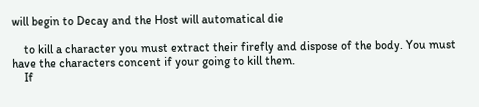will begin to Decay and the Host will automatical die

    to kill a character you must extract their firefly and dispose of the body. You must have the characters concent if your going to kill them.
    If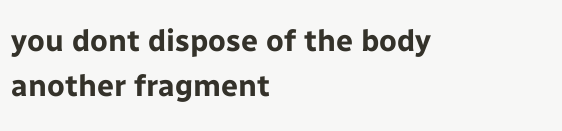you dont dispose of the body another fragment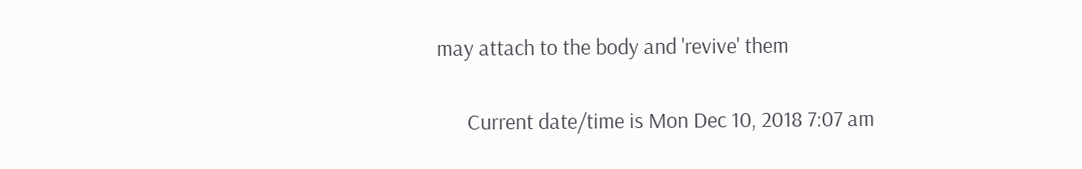may attach to the body and 'revive' them

      Current date/time is Mon Dec 10, 2018 7:07 am